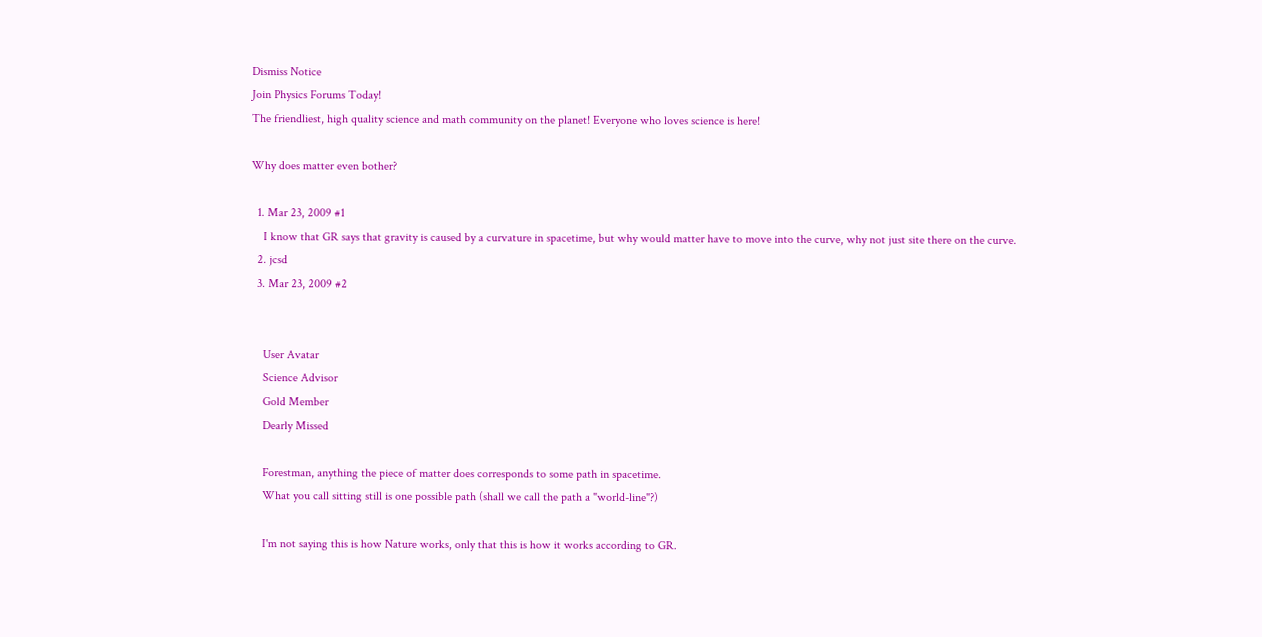Dismiss Notice
Join Physics Forums Today!
The friendliest, high quality science and math community on the planet! Everyone who loves science is here!

Why does matter even bother?

  1. Mar 23, 2009 #1
    I know that GR says that gravity is caused by a curvature in spacetime, but why would matter have to move into the curve, why not just site there on the curve.
  2. jcsd
  3. Mar 23, 2009 #2


    User Avatar
    Science Advisor
    Gold Member
    Dearly Missed

    Forestman, anything the piece of matter does corresponds to some path in spacetime.
    What you call sitting still is one possible path (shall we call the path a "world-line"?)

    I'm not saying this is how Nature works, only that this is how it works according to GR.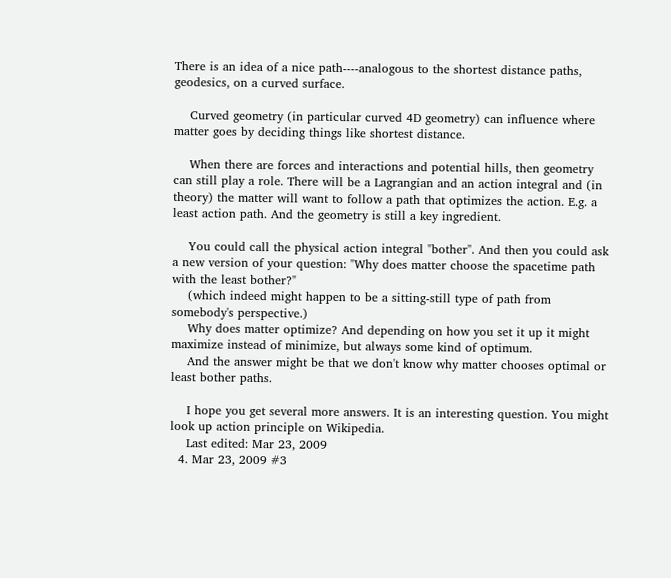There is an idea of a nice path----analogous to the shortest distance paths, geodesics, on a curved surface.

    Curved geometry (in particular curved 4D geometry) can influence where matter goes by deciding things like shortest distance.

    When there are forces and interactions and potential hills, then geometry can still play a role. There will be a Lagrangian and an action integral and (in theory) the matter will want to follow a path that optimizes the action. E.g. a least action path. And the geometry is still a key ingredient.

    You could call the physical action integral "bother". And then you could ask a new version of your question: "Why does matter choose the spacetime path with the least bother?"
    (which indeed might happen to be a sitting-still type of path from somebody's perspective.)
    Why does matter optimize? And depending on how you set it up it might maximize instead of minimize, but always some kind of optimum.
    And the answer might be that we don't know why matter chooses optimal or least bother paths.

    I hope you get several more answers. It is an interesting question. You might look up action principle on Wikipedia.
    Last edited: Mar 23, 2009
  4. Mar 23, 2009 #3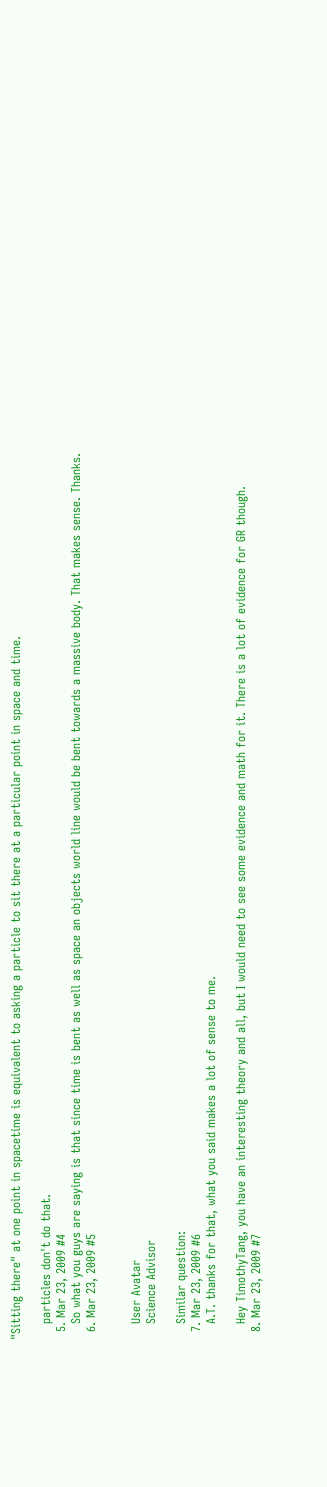"Sitting there" at one point in spacetime is equivalent to asking a particle to sit there at a particular point in space and time.

    particles don't do that.
  5. Mar 23, 2009 #4
    So what you guys are saying is that since time is bent as well as space an objects world line would be bent towards a massive body. That makes sense. Thanks.
  6. Mar 23, 2009 #5


    User Avatar
    Science Advisor

    Similar question:
  7. Mar 23, 2009 #6
    A.T. thanks for that, what you said makes a lot of sense to me.

    Hey TimothyTang, you have an interesting theory and all, but I would need to see some evidence and math for it. There is a lot of evidence for GR though.
  8. Mar 23, 2009 #7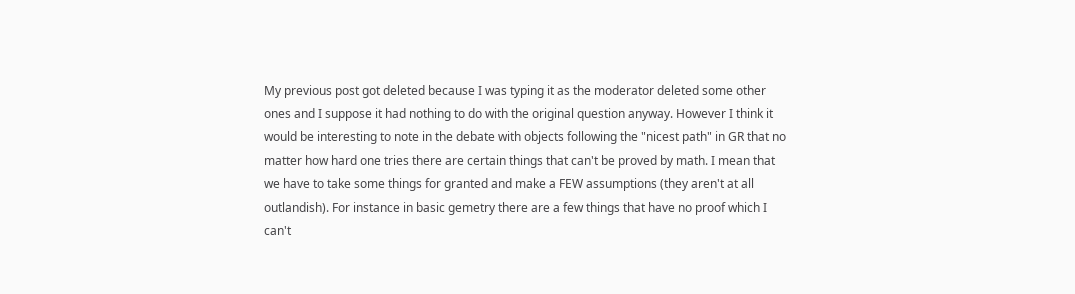My previous post got deleted because I was typing it as the moderator deleted some other ones and I suppose it had nothing to do with the original question anyway. However I think it would be interesting to note in the debate with objects following the "nicest path" in GR that no matter how hard one tries there are certain things that can't be proved by math. I mean that we have to take some things for granted and make a FEW assumptions (they aren't at all outlandish). For instance in basic gemetry there are a few things that have no proof which I can't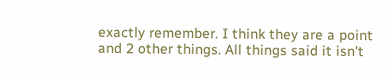exactly remember. I think they are a point and 2 other things. All things said it isn't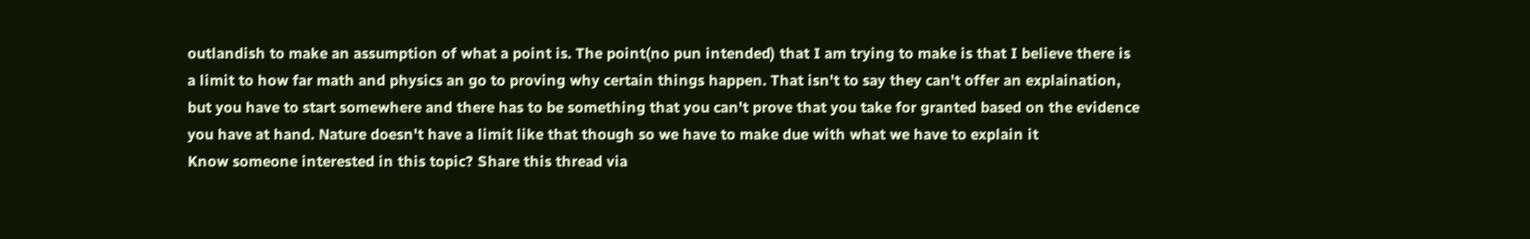outlandish to make an assumption of what a point is. The point(no pun intended) that I am trying to make is that I believe there is a limit to how far math and physics an go to proving why certain things happen. That isn't to say they can't offer an explaination, but you have to start somewhere and there has to be something that you can't prove that you take for granted based on the evidence you have at hand. Nature doesn't have a limit like that though so we have to make due with what we have to explain it
Know someone interested in this topic? Share this thread via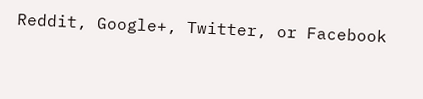Reddit, Google+, Twitter, or Facebook